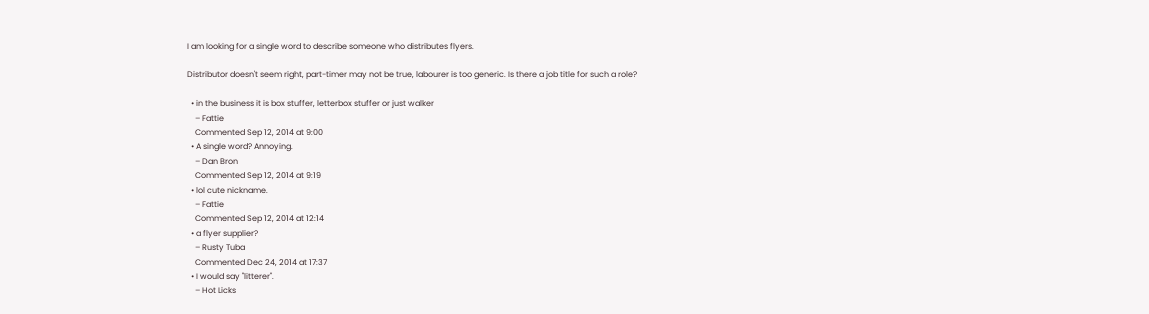I am looking for a single word to describe someone who distributes flyers.

Distributor doesn't seem right, part-timer may not be true, labourer is too generic. Is there a job title for such a role?

  • in the business it is box stuffer, letterbox stuffer or just walker
    – Fattie
    Commented Sep 12, 2014 at 9:00
  • A single word? Annoying.
    – Dan Bron
    Commented Sep 12, 2014 at 9:19
  • lol cute nickname.
    – Fattie
    Commented Sep 12, 2014 at 12:14
  • a flyer supplier?
    – Rusty Tuba
    Commented Dec 24, 2014 at 17:37
  • I would say "litterer".
    – Hot Licks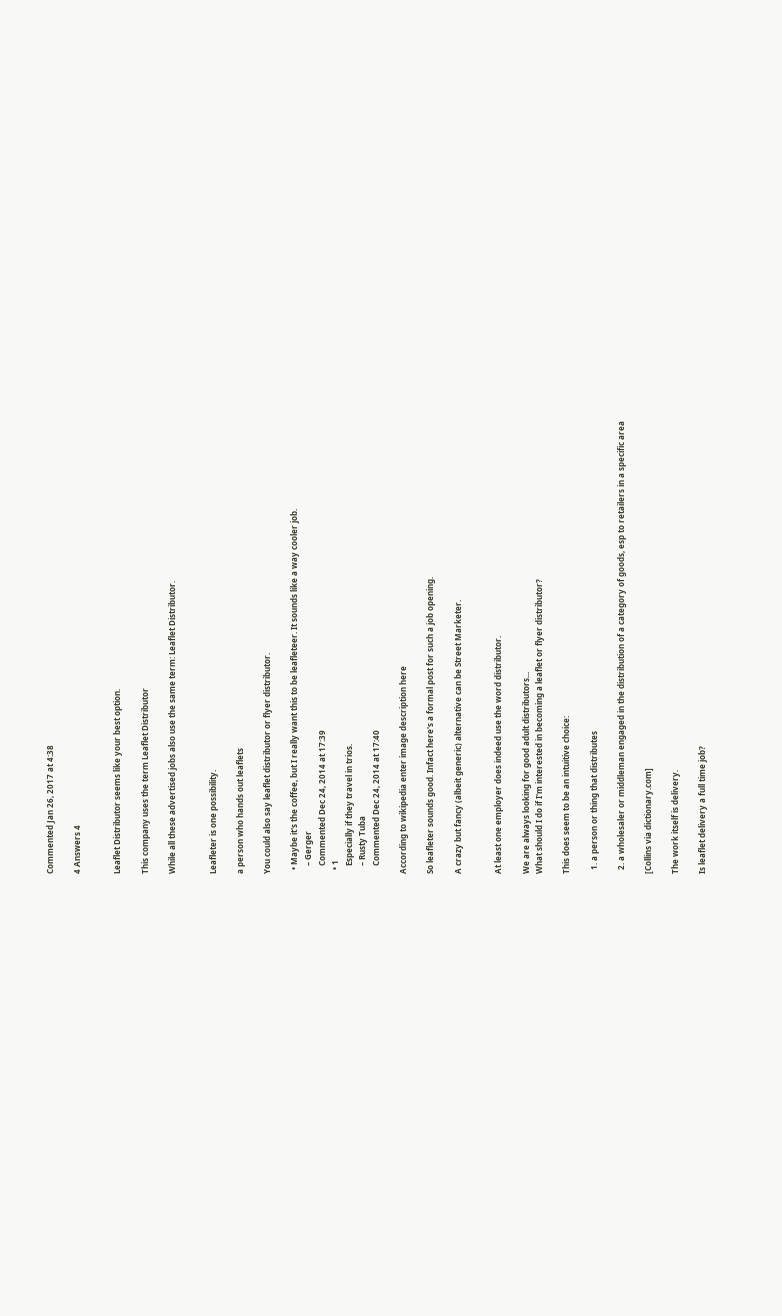Commented Jan 26, 2017 at 4:38

4 Answers 4


Leaflet Distributor seems like your best option.

This company uses the term Leaflet Distributor

While all these advertised jobs also use the same term: Leaflet Distributor.


Leafleter is one possibility.

a person who hands out leaflets

You could also say leaflet distributor or flyer distributor.

  • Maybe it's the coffee, but I really want this to be leafleteer. It sounds like a way cooler job.
    – Gerger
    Commented Dec 24, 2014 at 17:39
  • 1
    Especially if they travel in trios.
    – Rusty Tuba
    Commented Dec 24, 2014 at 17:40

According to wikipedia enter image description here

So leafleter sounds good. Infact here's a formal post for such a job opening.

A crazy but fancy (albeit generic) alternative can be Street Marketer.


At least one employer does indeed use the word distributor.

We are always looking for good adult distributors...
What should I do if I'm interested in becoming a leaflet or flyer distributor?

This does seem to be an intuitive choice:

  1. a person or thing that distributes

  2. a wholesaler or middleman engaged in the distribution of a category of goods, esp to retailers in a specific area

[Collins via dictionary.com]

The work itself is delivery.

Is leaflet delivery a full time job?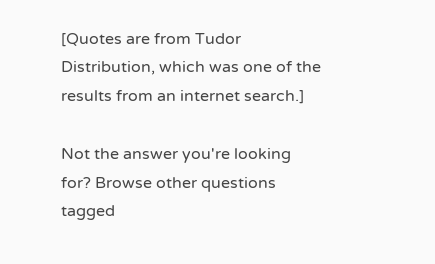[Quotes are from Tudor Distribution, which was one of the results from an internet search.]

Not the answer you're looking for? Browse other questions tagged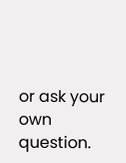or ask your own question.